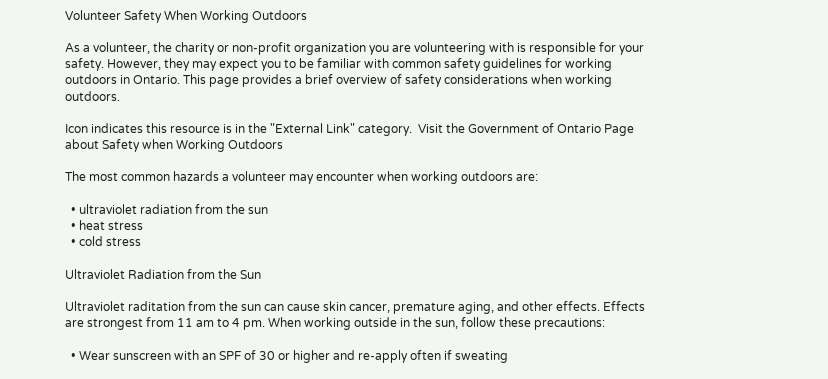Volunteer Safety When Working Outdoors

As a volunteer, the charity or non-profit organization you are volunteering with is responsible for your safety. However, they may expect you to be familiar with common safety guidelines for working outdoors in Ontario. This page provides a brief overview of safety considerations when working outdoors.

Icon indicates this resource is in the "External Link" category.  Visit the Government of Ontario Page about Safety when Working Outdoors

The most common hazards a volunteer may encounter when working outdoors are:

  • ultraviolet radiation from the sun
  • heat stress
  • cold stress

Ultraviolet Radiation from the Sun

Ultraviolet raditation from the sun can cause skin cancer, premature aging, and other effects. Effects are strongest from 11 am to 4 pm. When working outside in the sun, follow these precautions:

  • Wear sunscreen with an SPF of 30 or higher and re-apply often if sweating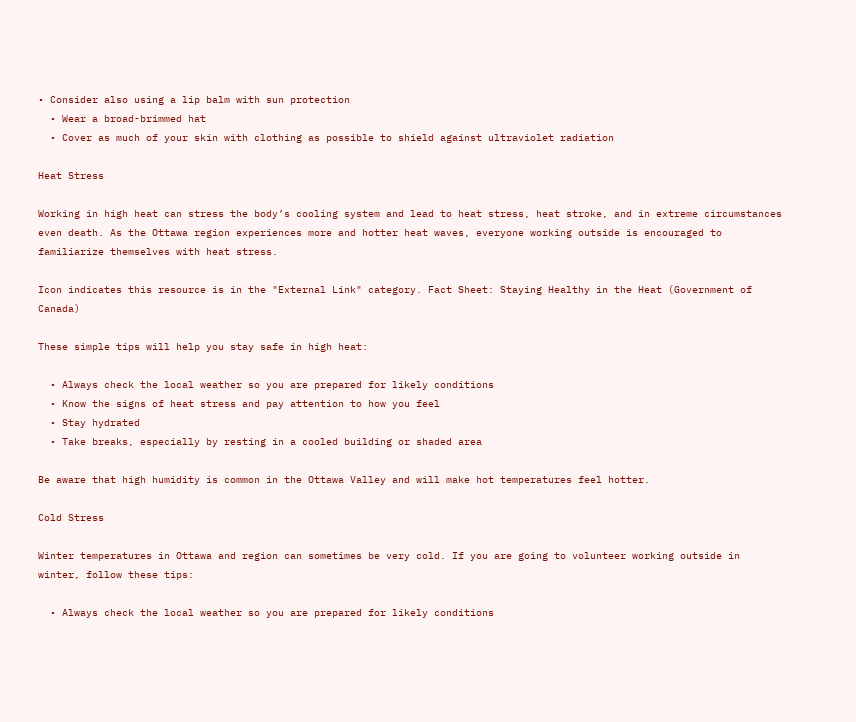• Consider also using a lip balm with sun protection
  • Wear a broad-brimmed hat
  • Cover as much of your skin with clothing as possible to shield against ultraviolet radiation

Heat Stress

Working in high heat can stress the body’s cooling system and lead to heat stress, heat stroke, and in extreme circumstances even death. As the Ottawa region experiences more and hotter heat waves, everyone working outside is encouraged to familiarize themselves with heat stress.

Icon indicates this resource is in the "External Link" category. Fact Sheet: Staying Healthy in the Heat (Government of Canada)

These simple tips will help you stay safe in high heat:

  • Always check the local weather so you are prepared for likely conditions
  • Know the signs of heat stress and pay attention to how you feel
  • Stay hydrated
  • Take breaks, especially by resting in a cooled building or shaded area

Be aware that high humidity is common in the Ottawa Valley and will make hot temperatures feel hotter.

Cold Stress

Winter temperatures in Ottawa and region can sometimes be very cold. If you are going to volunteer working outside in winter, follow these tips:

  • Always check the local weather so you are prepared for likely conditions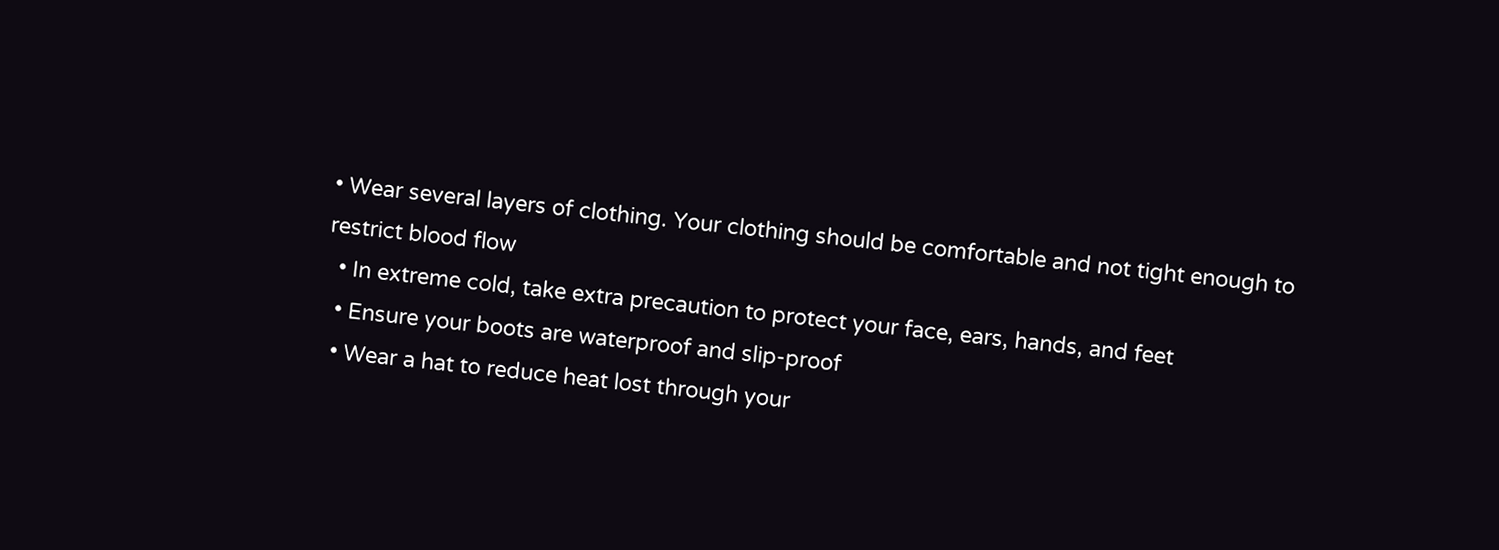• Wear several layers of clothing. Your clothing should be comfortable and not tight enough to restrict blood flow
  • In extreme cold, take extra precaution to protect your face, ears, hands, and feet
  • Ensure your boots are waterproof and slip-proof
  • Wear a hat to reduce heat lost through your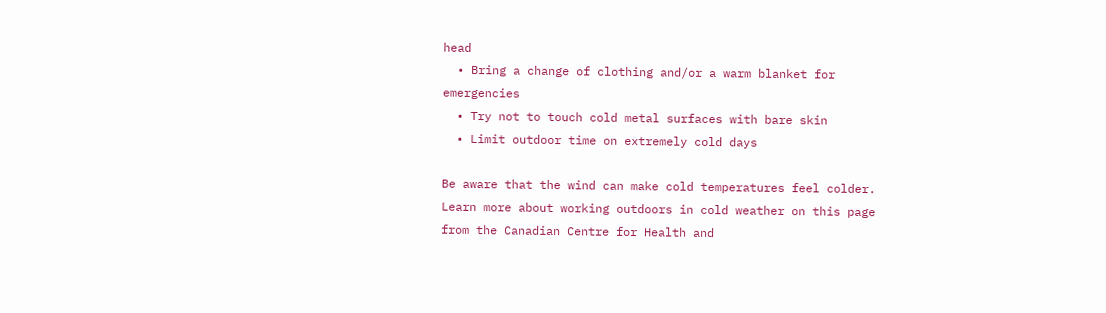head
  • Bring a change of clothing and/or a warm blanket for emergencies
  • Try not to touch cold metal surfaces with bare skin
  • Limit outdoor time on extremely cold days

Be aware that the wind can make cold temperatures feel colder. Learn more about working outdoors in cold weather on this page from the Canadian Centre for Health and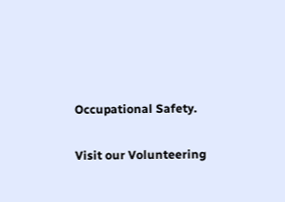Occupational Safety.

Visit our Volunteering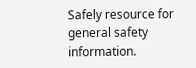Safely resource for general safety information.